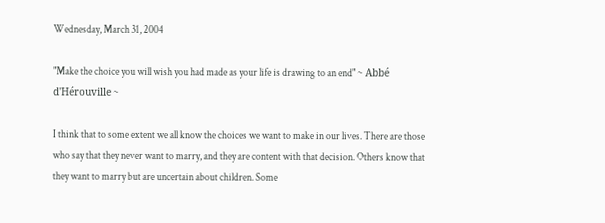Wednesday, March 31, 2004

"Make the choice you will wish you had made as your life is drawing to an end" ~ Abbé d'Hérouville ~

I think that to some extent we all know the choices we want to make in our lives. There are those who say that they never want to marry, and they are content with that decision. Others know that they want to marry but are uncertain about children. Some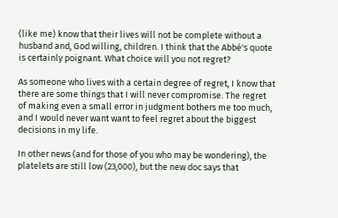(like me) know that their lives will not be complete without a husband and, God willing, children. I think that the Abbé's quote is certainly poignant. What choice will you not regret?

As someone who lives with a certain degree of regret, I know that there are some things that I will never compromise. The regret of making even a small error in judgment bothers me too much, and I would never want want to feel regret about the biggest decisions in my life.

In other news (and for those of you who may be wondering), the platelets are still low (23,000), but the new doc says that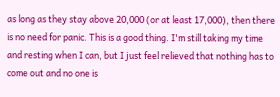as long as they stay above 20,000 (or at least 17,000), then there is no need for panic. This is a good thing. I'm still taking my time and resting when I can, but I just feel relieved that nothing has to come out and no one is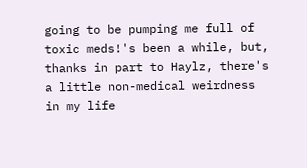going to be pumping me full of toxic meds!'s been a while, but, thanks in part to Haylz, there's a little non-medical weirdness in my life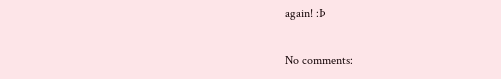again! :Þ

No comments: